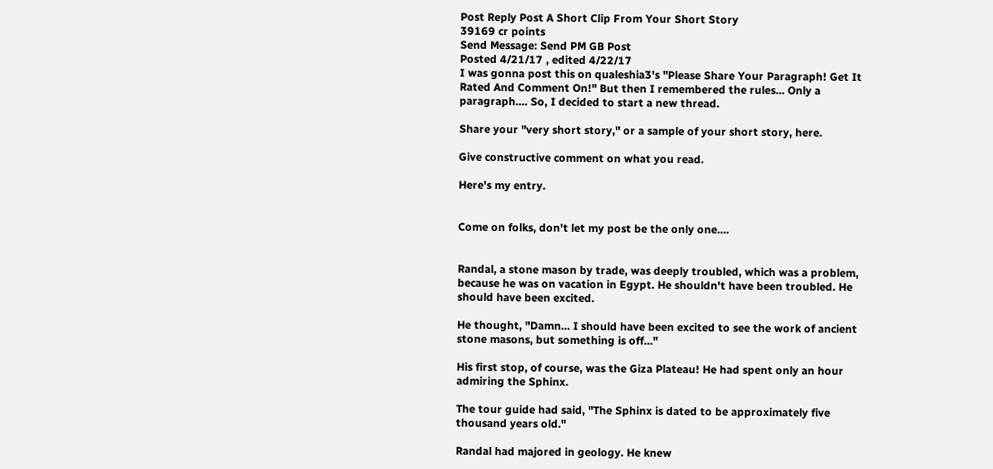Post Reply Post A Short Clip From Your Short Story
39169 cr points
Send Message: Send PM GB Post
Posted 4/21/17 , edited 4/22/17
I was gonna post this on qualeshia3's "Please Share Your Paragraph! Get It Rated And Comment On!" But then I remembered the rules... Only a paragraph.... So, I decided to start a new thread.

Share your "very short story," or a sample of your short story, here.

Give constructive comment on what you read.

Here's my entry.


Come on folks, don't let my post be the only one....


Randal, a stone mason by trade, was deeply troubled, which was a problem, because he was on vacation in Egypt. He shouldn't have been troubled. He should have been excited.

He thought, "Damn... I should have been excited to see the work of ancient stone masons, but something is off..."

His first stop, of course, was the Giza Plateau! He had spent only an hour admiring the Sphinx.

The tour guide had said, "The Sphinx is dated to be approximately five thousand years old."

Randal had majored in geology. He knew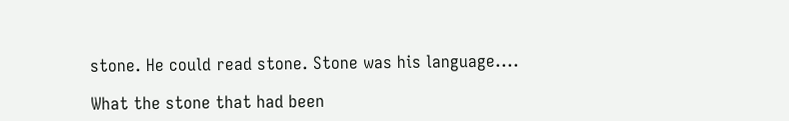stone. He could read stone. Stone was his language....

What the stone that had been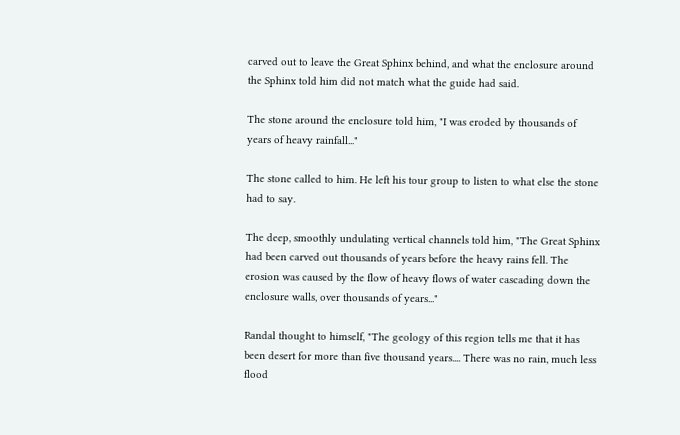carved out to leave the Great Sphinx behind, and what the enclosure around the Sphinx told him did not match what the guide had said.

The stone around the enclosure told him, "I was eroded by thousands of years of heavy rainfall..."

The stone called to him. He left his tour group to listen to what else the stone had to say.

The deep, smoothly undulating vertical channels told him, "The Great Sphinx had been carved out thousands of years before the heavy rains fell. The erosion was caused by the flow of heavy flows of water cascading down the enclosure walls, over thousands of years..."

Randal thought to himself, "The geology of this region tells me that it has been desert for more than five thousand years.... There was no rain, much less flood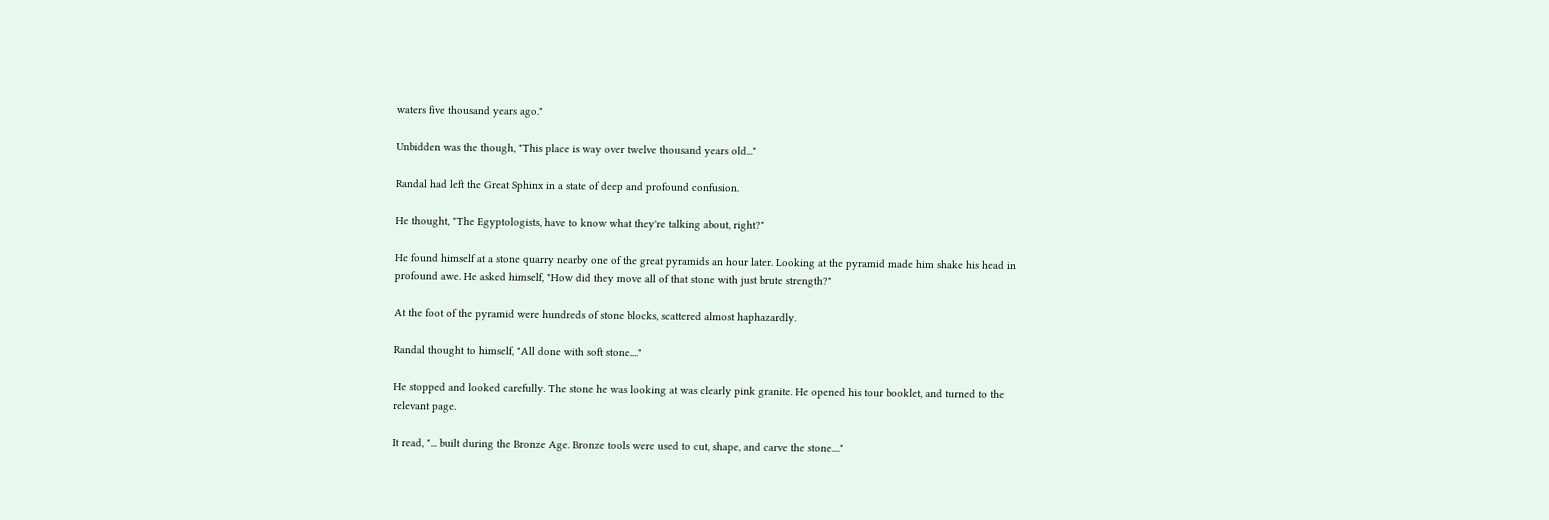waters five thousand years ago."

Unbidden was the though, "This place is way over twelve thousand years old..."

Randal had left the Great Sphinx in a state of deep and profound confusion.

He thought, "The Egyptologists, have to know what they're talking about, right?"

He found himself at a stone quarry nearby one of the great pyramids an hour later. Looking at the pyramid made him shake his head in profound awe. He asked himself, "How did they move all of that stone with just brute strength?"

At the foot of the pyramid were hundreds of stone blocks, scattered almost haphazardly.

Randal thought to himself, "All done with soft stone...."

He stopped and looked carefully. The stone he was looking at was clearly pink granite. He opened his tour booklet, and turned to the relevant page.

It read, "... built during the Bronze Age. Bronze tools were used to cut, shape, and carve the stone...."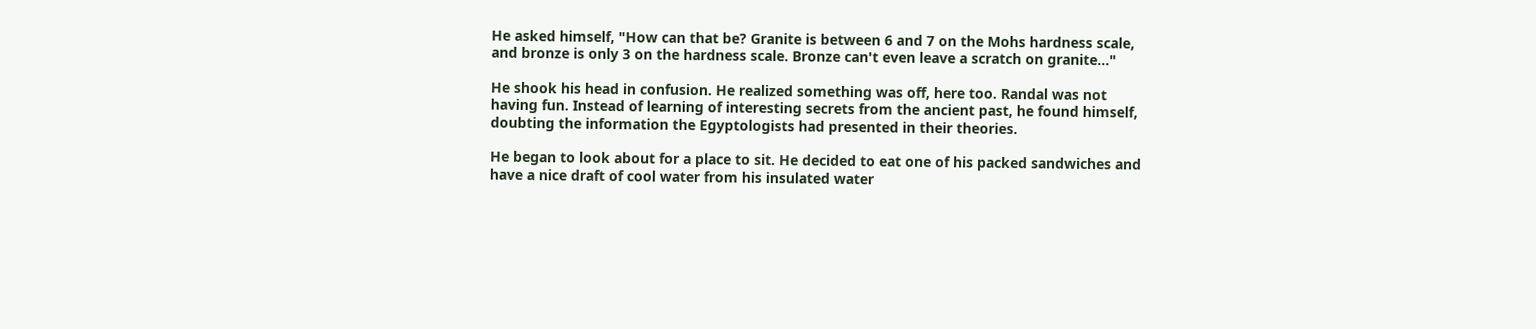He asked himself, "How can that be? Granite is between 6 and 7 on the Mohs hardness scale, and bronze is only 3 on the hardness scale. Bronze can't even leave a scratch on granite..."

He shook his head in confusion. He realized something was off, here too. Randal was not having fun. Instead of learning of interesting secrets from the ancient past, he found himself, doubting the information the Egyptologists had presented in their theories.

He began to look about for a place to sit. He decided to eat one of his packed sandwiches and have a nice draft of cool water from his insulated water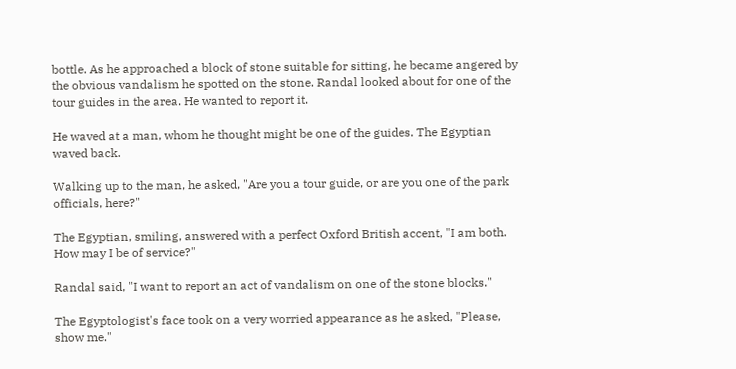bottle. As he approached a block of stone suitable for sitting, he became angered by the obvious vandalism he spotted on the stone. Randal looked about for one of the tour guides in the area. He wanted to report it.

He waved at a man, whom he thought might be one of the guides. The Egyptian waved back.

Walking up to the man, he asked, "Are you a tour guide, or are you one of the park officials, here?"

The Egyptian, smiling, answered with a perfect Oxford British accent, "I am both. How may I be of service?"

Randal said, "I want to report an act of vandalism on one of the stone blocks."

The Egyptologist's face took on a very worried appearance as he asked, "Please, show me."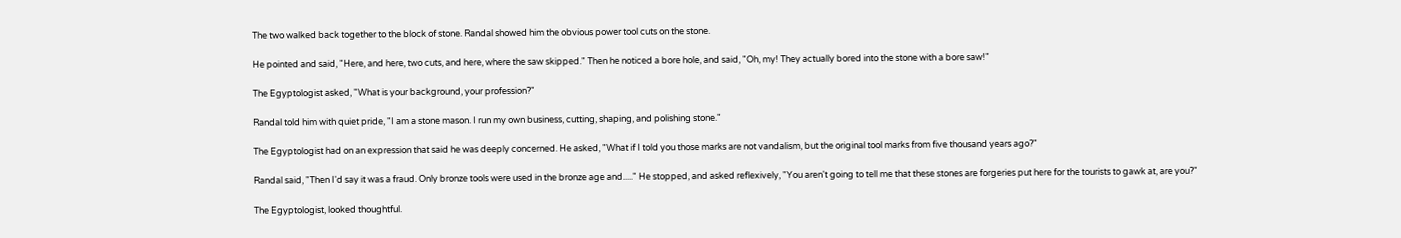The two walked back together to the block of stone. Randal showed him the obvious power tool cuts on the stone.

He pointed and said, "Here, and here, two cuts, and here, where the saw skipped." Then he noticed a bore hole, and said, "Oh, my! They actually bored into the stone with a bore saw!"

The Egyptologist asked, "What is your background, your profession?"

Randal told him with quiet pride, "I am a stone mason. I run my own business, cutting, shaping, and polishing stone."

The Egyptologist had on an expression that said he was deeply concerned. He asked, "What if I told you those marks are not vandalism, but the original tool marks from five thousand years ago?"

Randal said, "Then I'd say it was a fraud. Only bronze tools were used in the bronze age and....." He stopped, and asked reflexively, "You aren't going to tell me that these stones are forgeries put here for the tourists to gawk at, are you?"

The Egyptologist, looked thoughtful.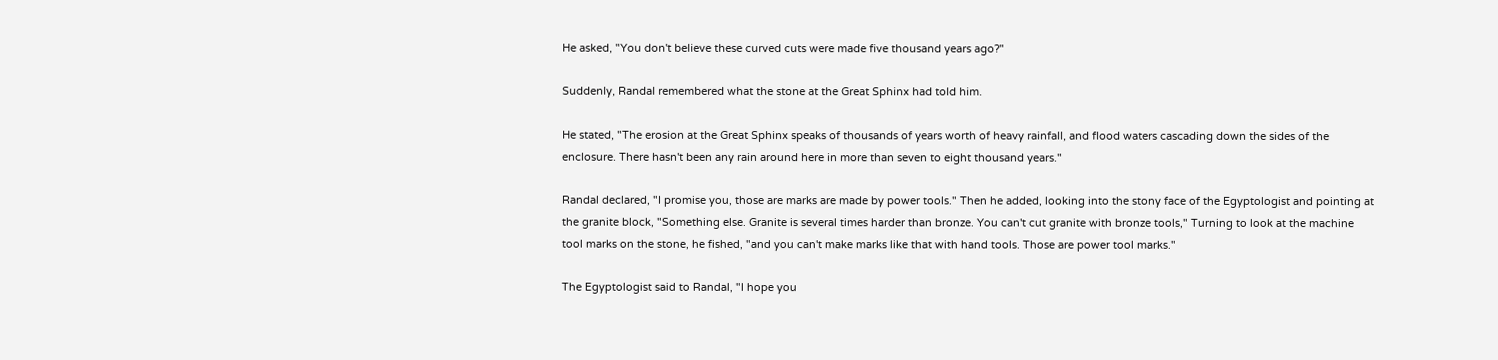He asked, "You don't believe these curved cuts were made five thousand years ago?"

Suddenly, Randal remembered what the stone at the Great Sphinx had told him.

He stated, "The erosion at the Great Sphinx speaks of thousands of years worth of heavy rainfall, and flood waters cascading down the sides of the enclosure. There hasn't been any rain around here in more than seven to eight thousand years."

Randal declared, "I promise you, those are marks are made by power tools." Then he added, looking into the stony face of the Egyptologist and pointing at the granite block, "Something else. Granite is several times harder than bronze. You can't cut granite with bronze tools," Turning to look at the machine tool marks on the stone, he fished, "and you can't make marks like that with hand tools. Those are power tool marks."

The Egyptologist said to Randal, "I hope you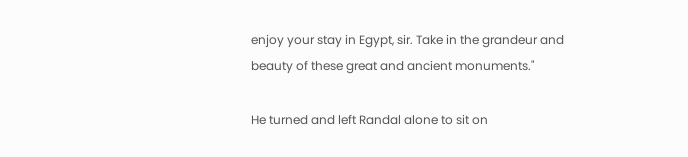enjoy your stay in Egypt, sir. Take in the grandeur and beauty of these great and ancient monuments."

He turned and left Randal alone to sit on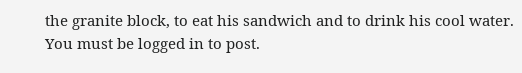the granite block, to eat his sandwich and to drink his cool water.
You must be logged in to post.